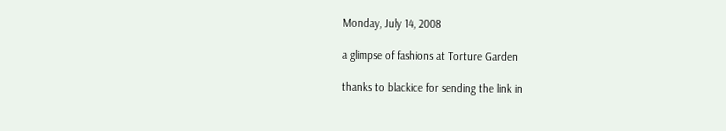Monday, July 14, 2008

a glimpse of fashions at Torture Garden

thanks to blackice for sending the link in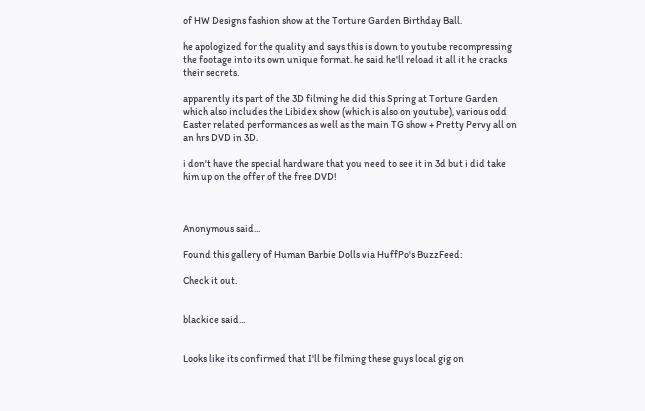of HW Designs fashion show at the Torture Garden Birthday Ball.

he apologized for the quality and says this is down to youtube recompressing the footage into its own unique format. he said he'll reload it all it he cracks their secrets.

apparently its part of the 3D filming he did this Spring at Torture Garden which also includes the Libidex show (which is also on youtube), various odd Easter related performances as well as the main TG show + Pretty Pervy all on an hrs DVD in 3D.

i don't have the special hardware that you need to see it in 3d but i did take him up on the offer of the free DVD!



Anonymous said...

Found this gallery of Human Barbie Dolls via HuffPo's BuzzFeed:

Check it out.


blackice said...


Looks like its confirmed that I'll be filming these guys local gig on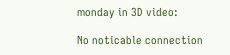monday in 3D video:

No noticable connection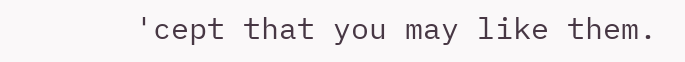'cept that you may like them.